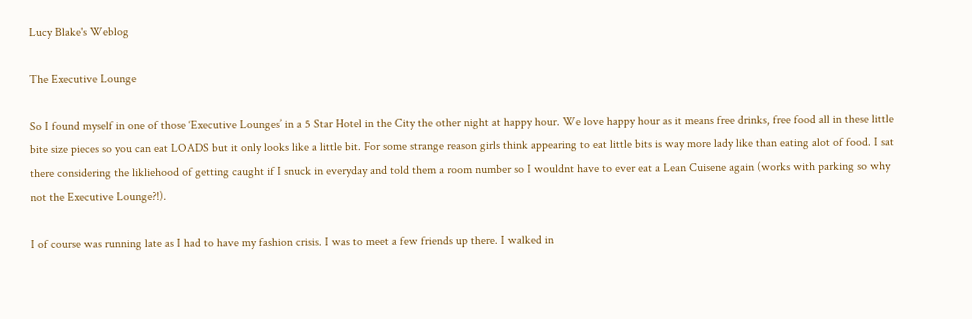Lucy Blake's Weblog

The Executive Lounge

So I found myself in one of those ‘Executive Lounges’ in a 5 Star Hotel in the City the other night at happy hour. We love happy hour as it means free drinks, free food all in these little bite size pieces so you can eat LOADS but it only looks like a little bit. For some strange reason girls think appearing to eat little bits is way more lady like than eating alot of food. I sat there considering the likliehood of getting caught if I snuck in everyday and told them a room number so I wouldnt have to ever eat a Lean Cuisene again (works with parking so why not the Executive Lounge?!).

I of course was running late as I had to have my fashion crisis. I was to meet a few friends up there. I walked in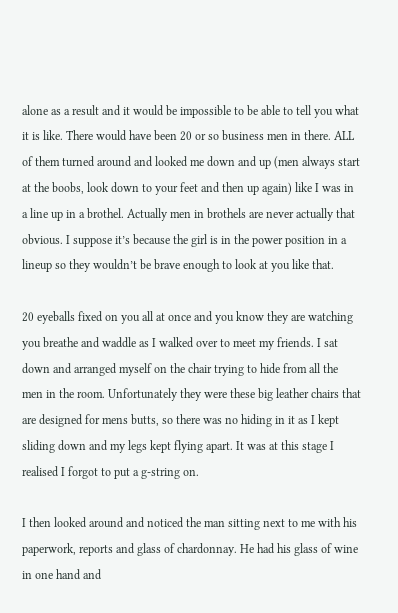alone as a result and it would be impossible to be able to tell you what it is like. There would have been 20 or so business men in there. ALL of them turned around and looked me down and up (men always start at the boobs, look down to your feet and then up again) like I was in a line up in a brothel. Actually men in brothels are never actually that obvious. I suppose it’s because the girl is in the power position in a lineup so they wouldn’t be brave enough to look at you like that.

20 eyeballs fixed on you all at once and you know they are watching you breathe and waddle as I walked over to meet my friends. I sat down and arranged myself on the chair trying to hide from all the men in the room. Unfortunately they were these big leather chairs that are designed for mens butts, so there was no hiding in it as I kept sliding down and my legs kept flying apart. It was at this stage I realised I forgot to put a g-string on.

I then looked around and noticed the man sitting next to me with his paperwork, reports and glass of chardonnay. He had his glass of wine in one hand and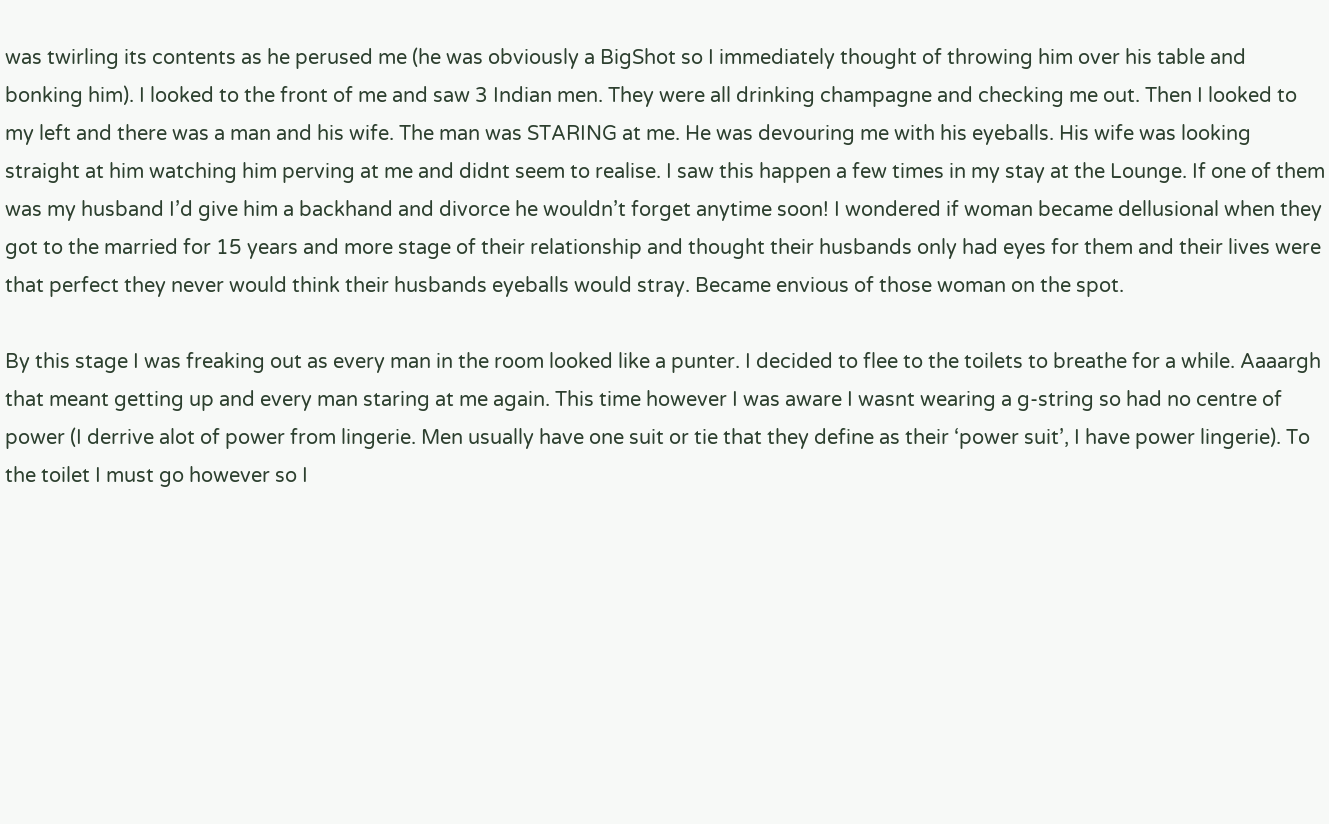was twirling its contents as he perused me (he was obviously a BigShot so I immediately thought of throwing him over his table and bonking him). I looked to the front of me and saw 3 Indian men. They were all drinking champagne and checking me out. Then I looked to my left and there was a man and his wife. The man was STARING at me. He was devouring me with his eyeballs. His wife was looking straight at him watching him perving at me and didnt seem to realise. I saw this happen a few times in my stay at the Lounge. If one of them was my husband I’d give him a backhand and divorce he wouldn’t forget anytime soon! I wondered if woman became dellusional when they got to the married for 15 years and more stage of their relationship and thought their husbands only had eyes for them and their lives were that perfect they never would think their husbands eyeballs would stray. Became envious of those woman on the spot.

By this stage I was freaking out as every man in the room looked like a punter. I decided to flee to the toilets to breathe for a while. Aaaargh that meant getting up and every man staring at me again. This time however I was aware I wasnt wearing a g-string so had no centre of power (I derrive alot of power from lingerie. Men usually have one suit or tie that they define as their ‘power suit’, I have power lingerie). To the toilet I must go however so I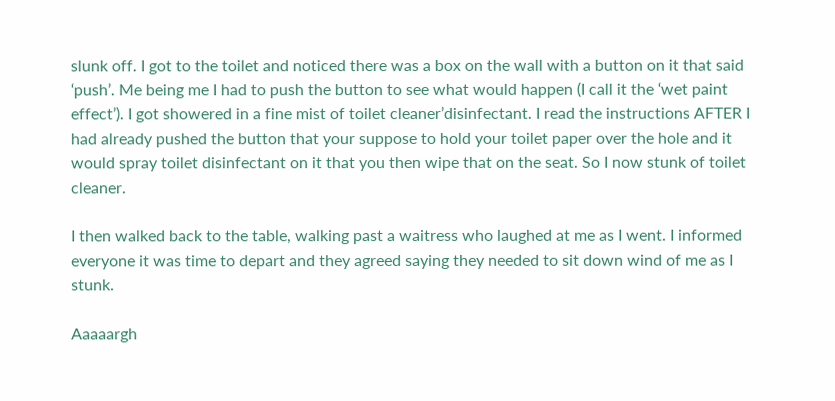slunk off. I got to the toilet and noticed there was a box on the wall with a button on it that said ‘push’. Me being me I had to push the button to see what would happen (I call it the ‘wet paint effect’). I got showered in a fine mist of toilet cleaner’disinfectant. I read the instructions AFTER I had already pushed the button that your suppose to hold your toilet paper over the hole and it would spray toilet disinfectant on it that you then wipe that on the seat. So I now stunk of toilet cleaner.

I then walked back to the table, walking past a waitress who laughed at me as I went. I informed everyone it was time to depart and they agreed saying they needed to sit down wind of me as I stunk.

Aaaaargh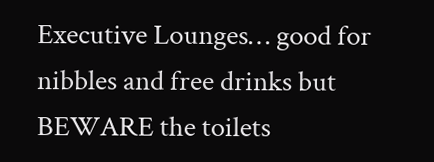Executive Lounges… good for nibbles and free drinks but BEWARE the toilets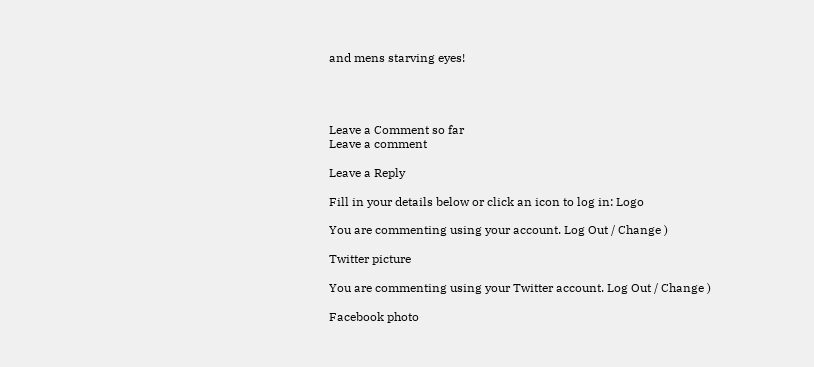and mens starving eyes!




Leave a Comment so far
Leave a comment

Leave a Reply

Fill in your details below or click an icon to log in: Logo

You are commenting using your account. Log Out / Change )

Twitter picture

You are commenting using your Twitter account. Log Out / Change )

Facebook photo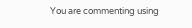You are commenting using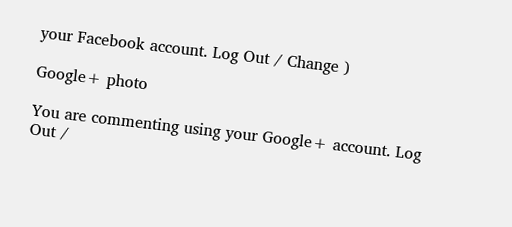your Facebook account. Log Out / Change )

Google+ photo

You are commenting using your Google+ account. Log Out /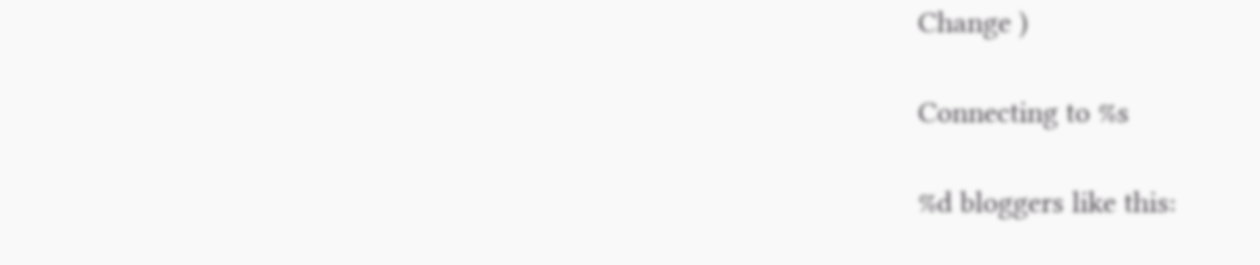Change )

Connecting to %s

%d bloggers like this: